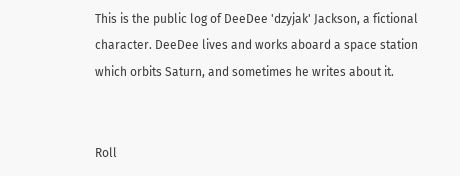This is the public log of DeeDee 'dzyjak' Jackson, a fictional character. DeeDee lives and works aboard a space station which orbits Saturn, and sometimes he writes about it.


Roll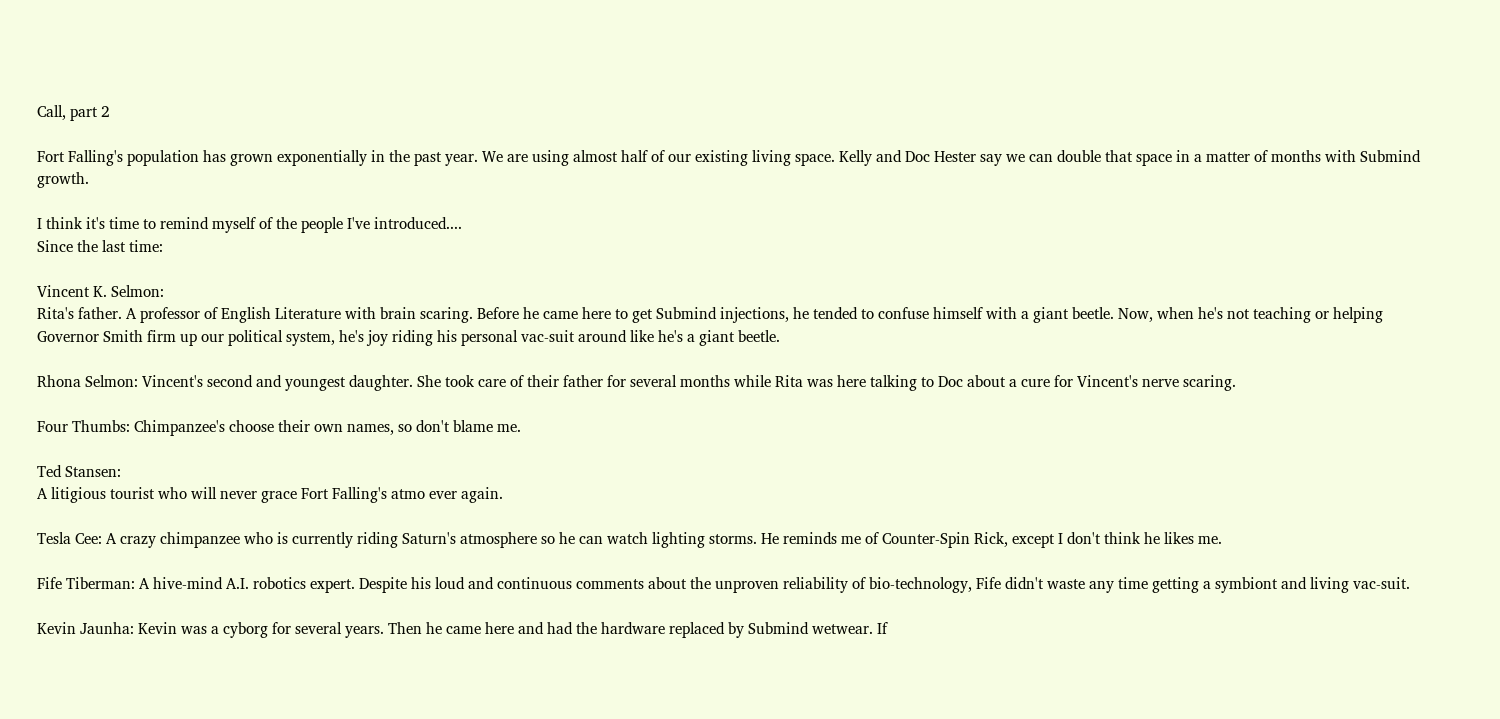Call, part 2

Fort Falling's population has grown exponentially in the past year. We are using almost half of our existing living space. Kelly and Doc Hester say we can double that space in a matter of months with Submind growth.

I think it's time to remind myself of the people I've introduced....
Since the last time:

Vincent K. Selmon:
Rita's father. A professor of English Literature with brain scaring. Before he came here to get Submind injections, he tended to confuse himself with a giant beetle. Now, when he's not teaching or helping Governor Smith firm up our political system, he's joy riding his personal vac-suit around like he's a giant beetle.

Rhona Selmon: Vincent's second and youngest daughter. She took care of their father for several months while Rita was here talking to Doc about a cure for Vincent's nerve scaring.

Four Thumbs: Chimpanzee's choose their own names, so don't blame me.

Ted Stansen:
A litigious tourist who will never grace Fort Falling's atmo ever again.

Tesla Cee: A crazy chimpanzee who is currently riding Saturn's atmosphere so he can watch lighting storms. He reminds me of Counter-Spin Rick, except I don't think he likes me.

Fife Tiberman: A hive-mind A.I. robotics expert. Despite his loud and continuous comments about the unproven reliability of bio-technology, Fife didn't waste any time getting a symbiont and living vac-suit.

Kevin Jaunha: Kevin was a cyborg for several years. Then he came here and had the hardware replaced by Submind wetwear. If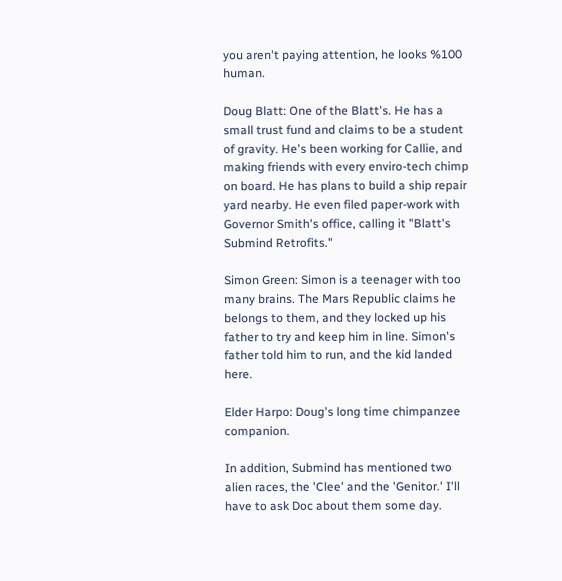you aren't paying attention, he looks %100 human.

Doug Blatt: One of the Blatt's. He has a small trust fund and claims to be a student of gravity. He's been working for Callie, and making friends with every enviro-tech chimp on board. He has plans to build a ship repair yard nearby. He even filed paper-work with Governor Smith's office, calling it "Blatt's Submind Retrofits."

Simon Green: Simon is a teenager with too many brains. The Mars Republic claims he belongs to them, and they locked up his father to try and keep him in line. Simon's father told him to run, and the kid landed here.

Elder Harpo: Doug's long time chimpanzee companion.

In addition, Submind has mentioned two alien races, the 'Clee' and the 'Genitor.' I'll have to ask Doc about them some day.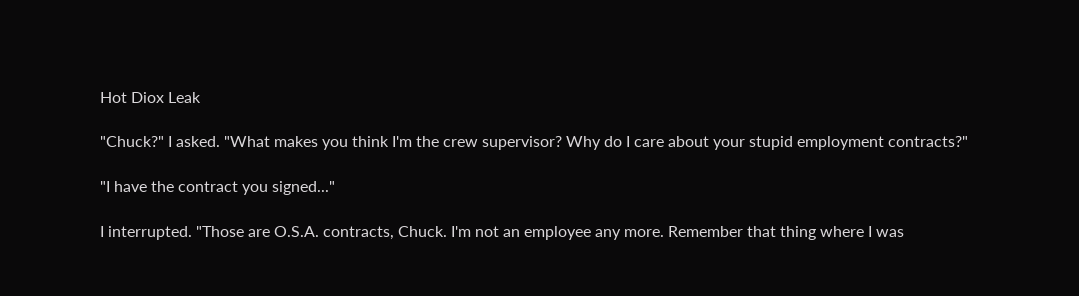Hot Diox Leak

"Chuck?" I asked. "What makes you think I'm the crew supervisor? Why do I care about your stupid employment contracts?"

"I have the contract you signed..."

I interrupted. "Those are O.S.A. contracts, Chuck. I'm not an employee any more. Remember that thing where I was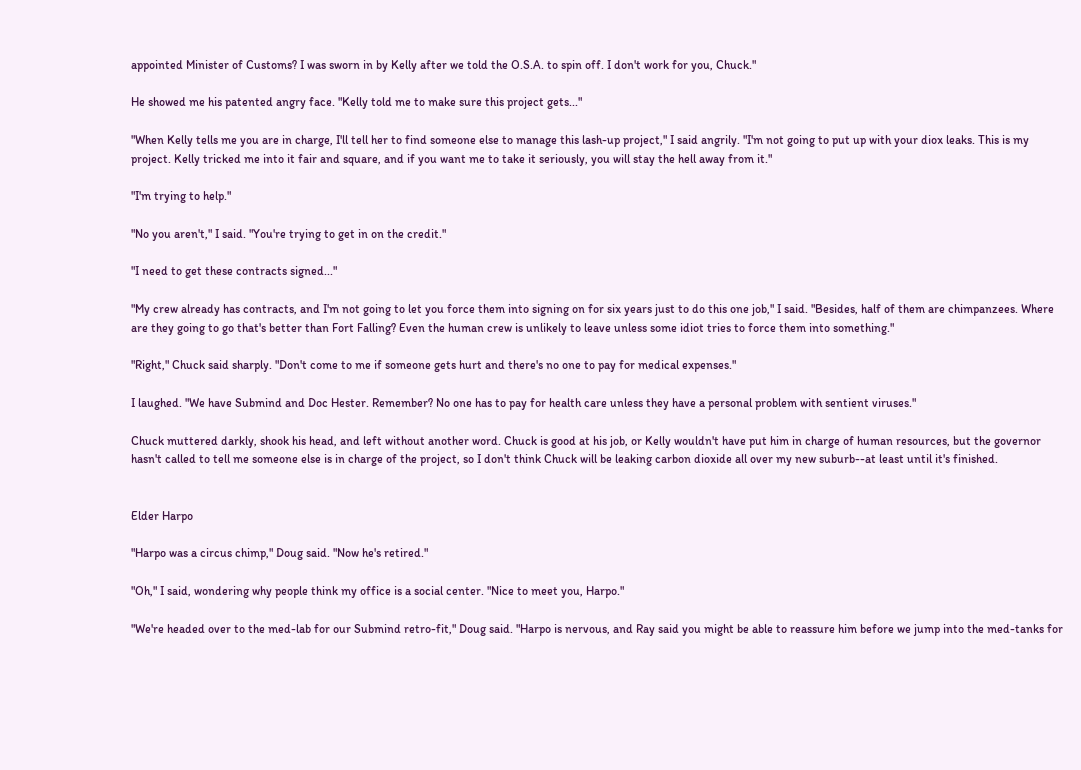appointed Minister of Customs? I was sworn in by Kelly after we told the O.S.A. to spin off. I don't work for you, Chuck."

He showed me his patented angry face. "Kelly told me to make sure this project gets..."

"When Kelly tells me you are in charge, I'll tell her to find someone else to manage this lash-up project," I said angrily. "I'm not going to put up with your diox leaks. This is my project. Kelly tricked me into it fair and square, and if you want me to take it seriously, you will stay the hell away from it."

"I'm trying to help."

"No you aren't," I said. "You're trying to get in on the credit."

"I need to get these contracts signed..."

"My crew already has contracts, and I'm not going to let you force them into signing on for six years just to do this one job," I said. "Besides, half of them are chimpanzees. Where are they going to go that's better than Fort Falling? Even the human crew is unlikely to leave unless some idiot tries to force them into something."

"Right," Chuck said sharply. "Don't come to me if someone gets hurt and there's no one to pay for medical expenses."

I laughed. "We have Submind and Doc Hester. Remember? No one has to pay for health care unless they have a personal problem with sentient viruses."

Chuck muttered darkly, shook his head, and left without another word. Chuck is good at his job, or Kelly wouldn't have put him in charge of human resources, but the governor hasn't called to tell me someone else is in charge of the project, so I don't think Chuck will be leaking carbon dioxide all over my new suburb--at least until it's finished.


Elder Harpo

"Harpo was a circus chimp," Doug said. "Now he's retired."

"Oh," I said, wondering why people think my office is a social center. "Nice to meet you, Harpo."

"We're headed over to the med-lab for our Submind retro-fit," Doug said. "Harpo is nervous, and Ray said you might be able to reassure him before we jump into the med-tanks for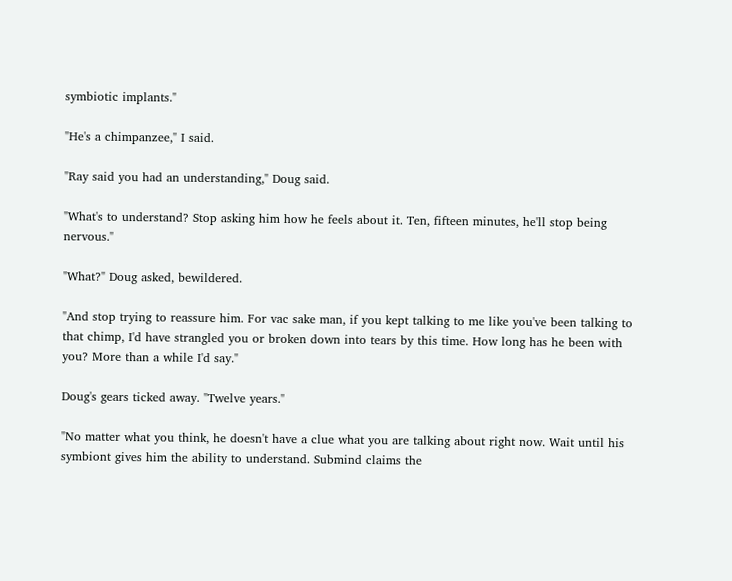symbiotic implants."

"He's a chimpanzee," I said.

"Ray said you had an understanding," Doug said.

"What's to understand? Stop asking him how he feels about it. Ten, fifteen minutes, he'll stop being nervous."

"What?" Doug asked, bewildered.

"And stop trying to reassure him. For vac sake man, if you kept talking to me like you've been talking to that chimp, I'd have strangled you or broken down into tears by this time. How long has he been with you? More than a while I'd say."

Doug's gears ticked away. "Twelve years."

"No matter what you think, he doesn't have a clue what you are talking about right now. Wait until his symbiont gives him the ability to understand. Submind claims the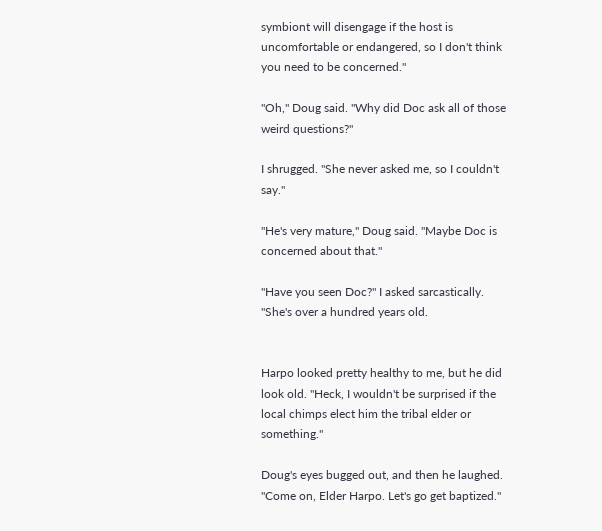symbiont will disengage if the host is uncomfortable or endangered, so I don't think you need to be concerned."

"Oh," Doug said. "Why did Doc ask all of those weird questions?"

I shrugged. "She never asked me, so I couldn't say."

"He's very mature," Doug said. "Maybe Doc is concerned about that."

"Have you seen Doc?" I asked sarcastically. "She's over a hundred years old.


Harpo looked pretty healthy to me, but he did look old. "Heck, I wouldn't be surprised if the local chimps elect him the tribal elder or something."

Doug's eyes bugged out, and then he laughed. "Come on, Elder Harpo. Let's go get baptized."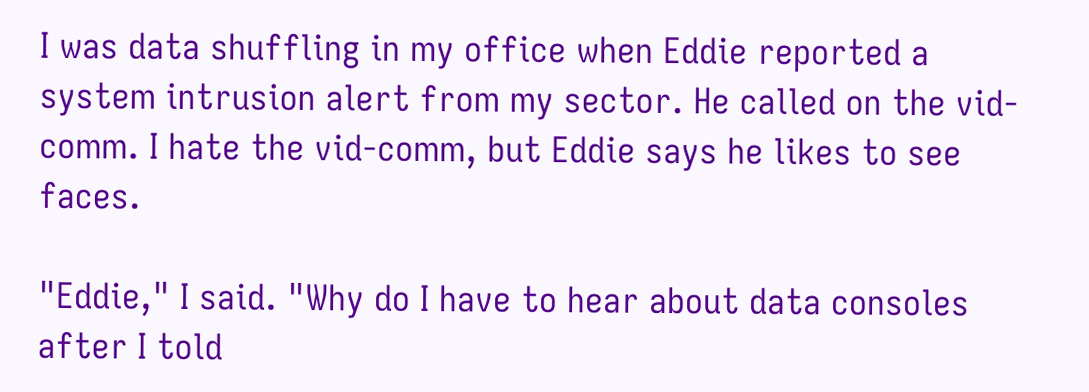I was data shuffling in my office when Eddie reported a system intrusion alert from my sector. He called on the vid-comm. I hate the vid-comm, but Eddie says he likes to see faces.

"Eddie," I said. "Why do I have to hear about data consoles after I told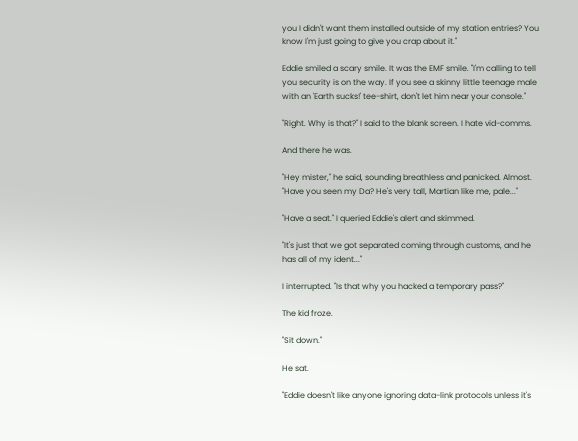you I didn't want them installed outside of my station entries? You know I'm just going to give you crap about it."

Eddie smiled a scary smile. It was the EMF smile. "I'm calling to tell you security is on the way. If you see a skinny little teenage male with an 'Earth sucks!' tee-shirt, don't let him near your console."

"Right. Why is that?" I said to the blank screen. I hate vid-comms.

And there he was.

"Hey mister," he said, sounding breathless and panicked. Almost. "Have you seen my Da? He's very tall, Martian like me, pale..."

"Have a seat." I queried Eddie's alert and skimmed.

"It's just that we got separated coming through customs, and he has all of my ident..."

I interrupted. "Is that why you hacked a temporary pass?"

The kid froze.

"Sit down."

He sat.

"Eddie doesn't like anyone ignoring data-link protocols unless it's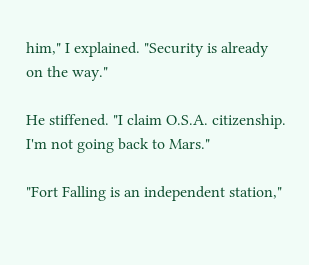him," I explained. "Security is already on the way."

He stiffened. "I claim O.S.A. citizenship. I'm not going back to Mars."

"Fort Falling is an independent station,"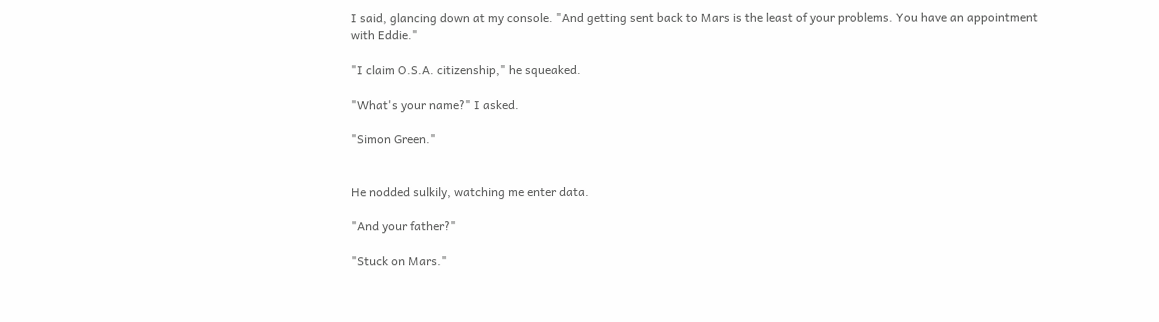I said, glancing down at my console. "And getting sent back to Mars is the least of your problems. You have an appointment with Eddie."

"I claim O.S.A. citizenship," he squeaked.

"What's your name?" I asked.

"Simon Green."


He nodded sulkily, watching me enter data.

"And your father?"

"Stuck on Mars."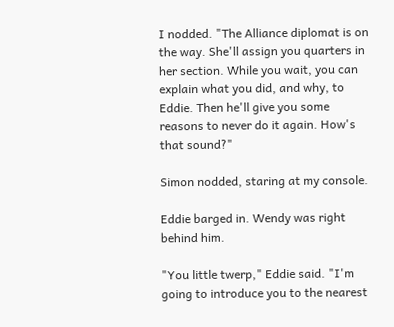I nodded. "The Alliance diplomat is on the way. She'll assign you quarters in her section. While you wait, you can explain what you did, and why, to Eddie. Then he'll give you some reasons to never do it again. How's that sound?"

Simon nodded, staring at my console.

Eddie barged in. Wendy was right behind him.

"You little twerp," Eddie said. "I'm going to introduce you to the nearest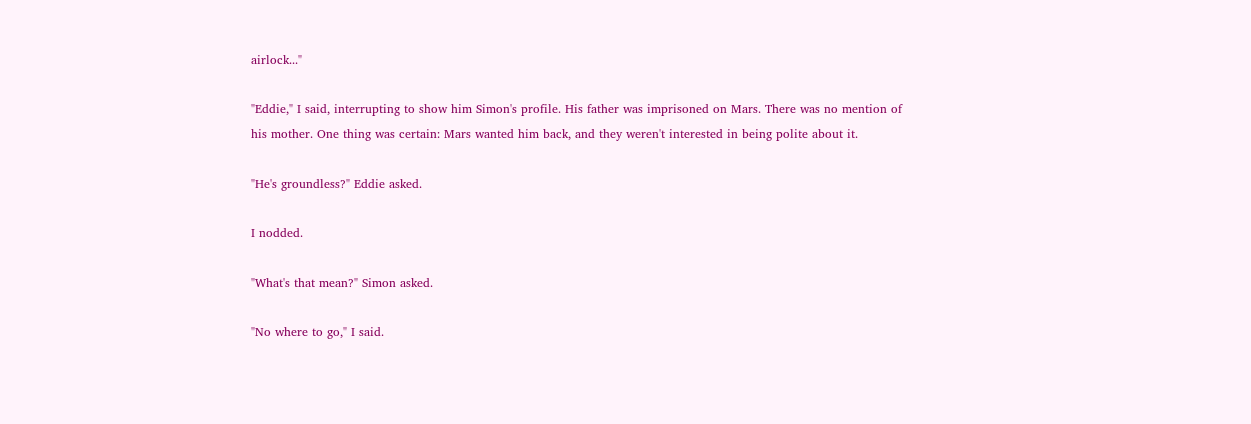airlock..."

"Eddie," I said, interrupting to show him Simon's profile. His father was imprisoned on Mars. There was no mention of his mother. One thing was certain: Mars wanted him back, and they weren't interested in being polite about it.

"He's groundless?" Eddie asked.

I nodded.

"What's that mean?" Simon asked.

"No where to go," I said.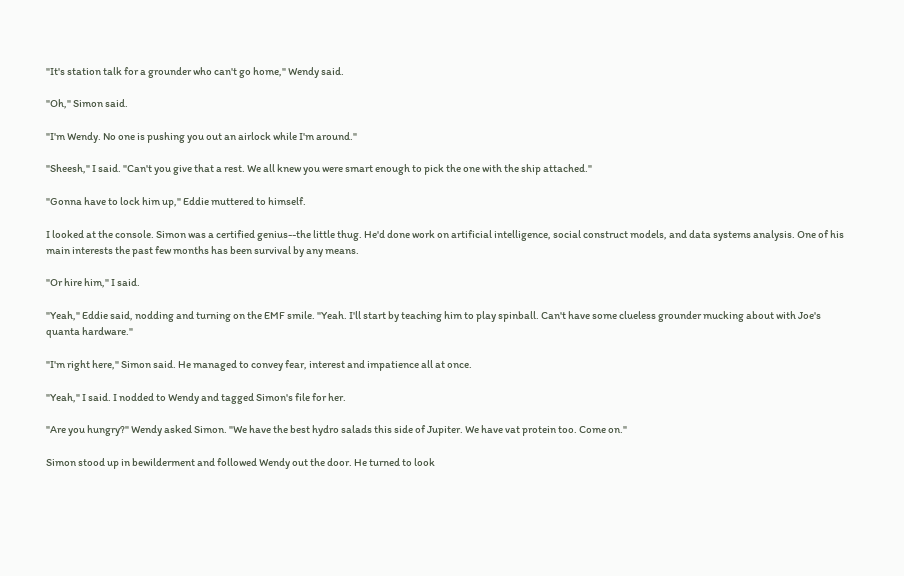"It's station talk for a grounder who can't go home," Wendy said.

"Oh," Simon said.

"I'm Wendy. No one is pushing you out an airlock while I'm around."

"Sheesh," I said. "Can't you give that a rest. We all knew you were smart enough to pick the one with the ship attached."

"Gonna have to lock him up," Eddie muttered to himself.

I looked at the console. Simon was a certified genius--the little thug. He'd done work on artificial intelligence, social construct models, and data systems analysis. One of his main interests the past few months has been survival by any means.

"Or hire him," I said.

"Yeah," Eddie said, nodding and turning on the EMF smile. "Yeah. I'll start by teaching him to play spinball. Can't have some clueless grounder mucking about with Joe's quanta hardware."

"I'm right here," Simon said. He managed to convey fear, interest and impatience all at once.

"Yeah," I said. I nodded to Wendy and tagged Simon's file for her.

"Are you hungry?" Wendy asked Simon. "We have the best hydro salads this side of Jupiter. We have vat protein too. Come on."

Simon stood up in bewilderment and followed Wendy out the door. He turned to look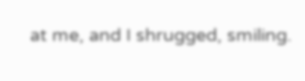at me, and I shrugged, smiling.